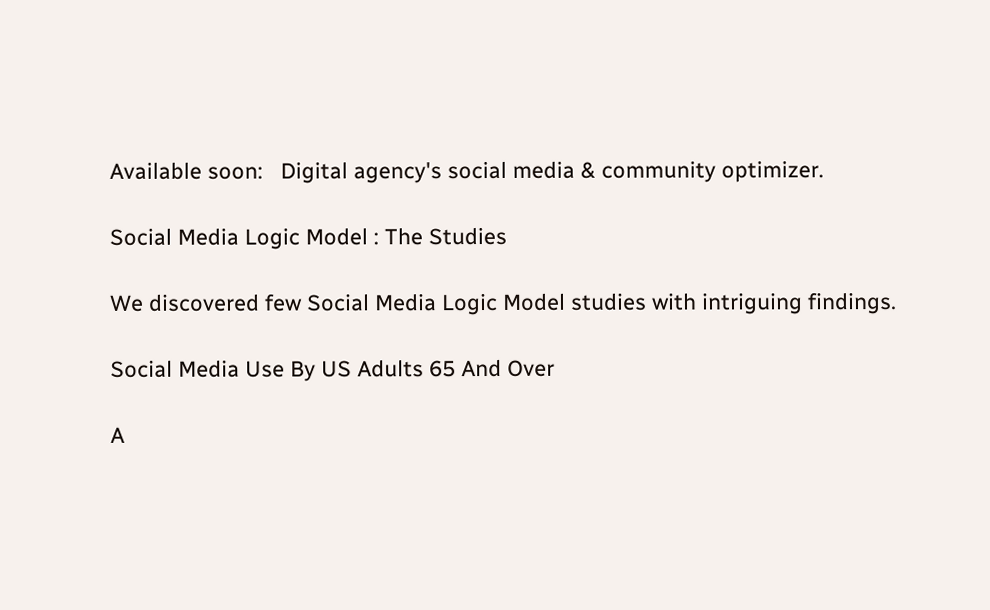Available soon:   Digital agency's social media & community optimizer.

Social Media Logic Model : The Studies

We discovered few Social Media Logic Model studies with intriguing findings.

Social Media Use By US Adults 65 And Over

A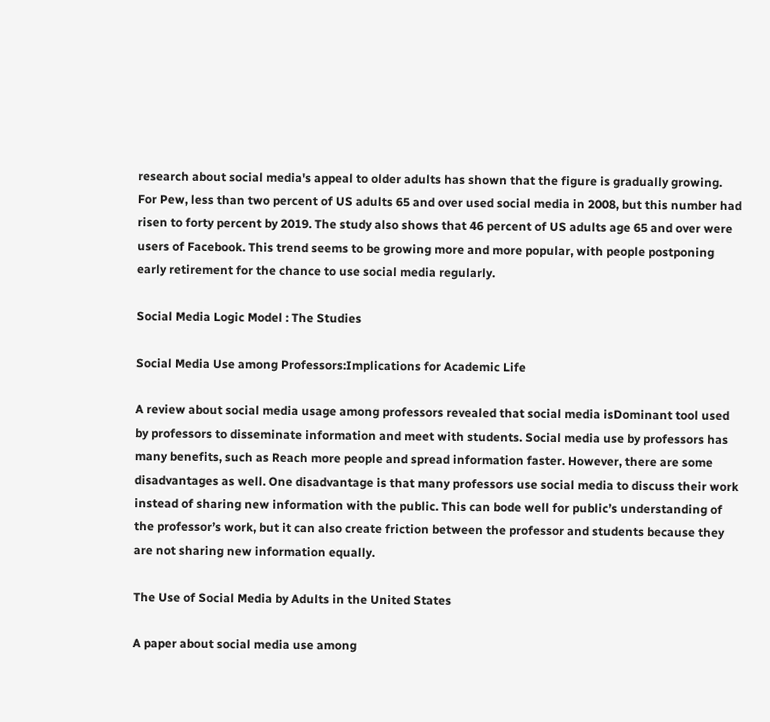research about social media's appeal to older adults has shown that the figure is gradually growing. For Pew, less than two percent of US adults 65 and over used social media in 2008, but this number had risen to forty percent by 2019. The study also shows that 46 percent of US adults age 65 and over were users of Facebook. This trend seems to be growing more and more popular, with people postponing early retirement for the chance to use social media regularly.

Social Media Logic Model : The Studies

Social Media Use among Professors:Implications for Academic Life

A review about social media usage among professors revealed that social media isDominant tool used by professors to disseminate information and meet with students. Social media use by professors has many benefits, such as Reach more people and spread information faster. However, there are some disadvantages as well. One disadvantage is that many professors use social media to discuss their work instead of sharing new information with the public. This can bode well for public’s understanding of the professor’s work, but it can also create friction between the professor and students because they are not sharing new information equally.

The Use of Social Media by Adults in the United States

A paper about social media use among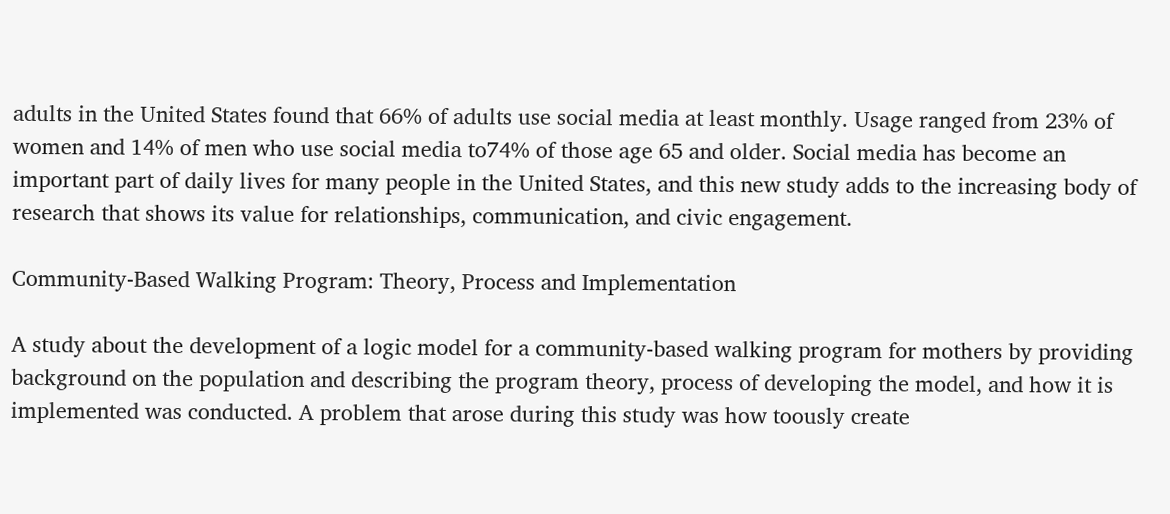adults in the United States found that 66% of adults use social media at least monthly. Usage ranged from 23% of women and 14% of men who use social media to74% of those age 65 and older. Social media has become an important part of daily lives for many people in the United States, and this new study adds to the increasing body of research that shows its value for relationships, communication, and civic engagement.

Community-Based Walking Program: Theory, Process and Implementation

A study about the development of a logic model for a community-based walking program for mothers by providing background on the population and describing the program theory, process of developing the model, and how it is implemented was conducted. A problem that arose during this study was how toously create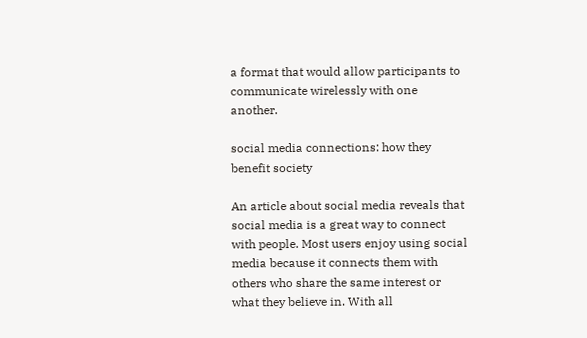a format that would allow participants to communicate wirelessly with one another.

social media connections: how they benefit society

An article about social media reveals that social media is a great way to connect with people. Most users enjoy using social media because it connects them with others who share the same interest or what they believe in. With all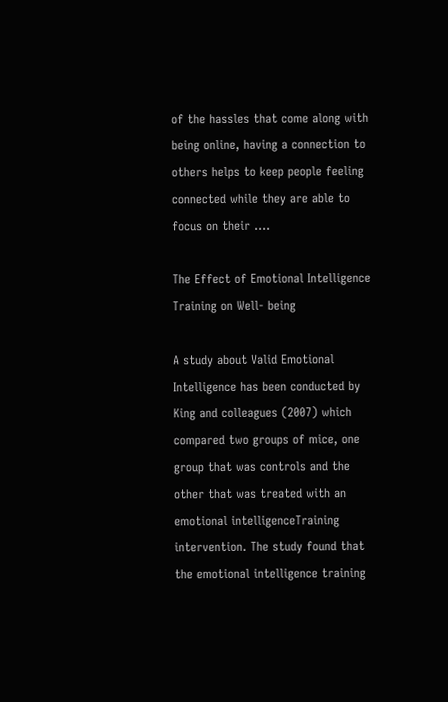of the hassles that come along with being online, having a connection to others helps to keep people feeling connected while they are able to focus on their ….

The Effect of Emotional Intelligence Training on Well- being

A study about Valid Emotional Intelligence has been conducted by King and colleagues (2007) which compared two groups of mice, one group that was controls and the other that was treated with an emotional intelligenceTraining intervention. The study found that the emotional intelligence training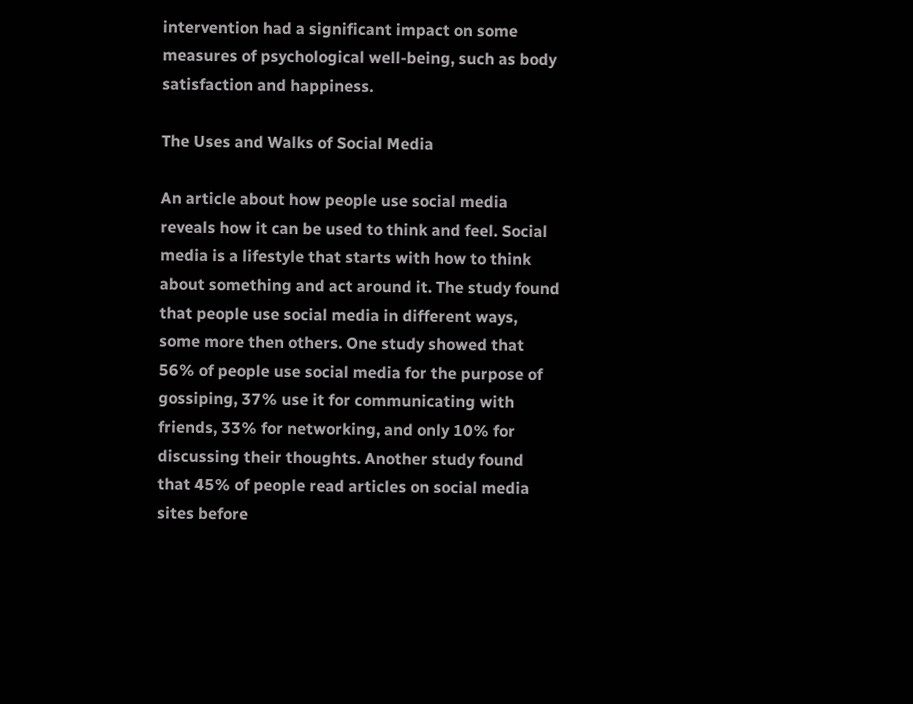intervention had a significant impact on some measures of psychological well-being, such as body satisfaction and happiness.

The Uses and Walks of Social Media

An article about how people use social media reveals how it can be used to think and feel. Social media is a lifestyle that starts with how to think about something and act around it. The study found that people use social media in different ways, some more then others. One study showed that 56% of people use social media for the purpose of gossiping, 37% use it for communicating with friends, 33% for networking, and only 10% for discussing their thoughts. Another study found that 45% of people read articles on social media sites before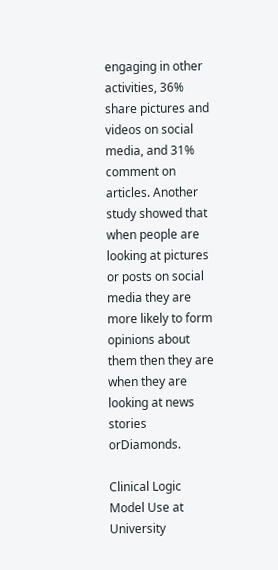engaging in other activities, 36% share pictures and videos on social media, and 31% comment on articles. Another study showed that when people are looking at pictures or posts on social media they are more likely to form opinions about them then they are when they are looking at news stories orDiamonds.

Clinical Logic Model Use at University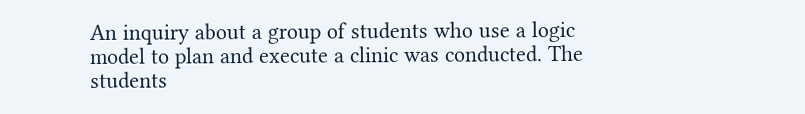An inquiry about a group of students who use a logic model to plan and execute a clinic was conducted. The students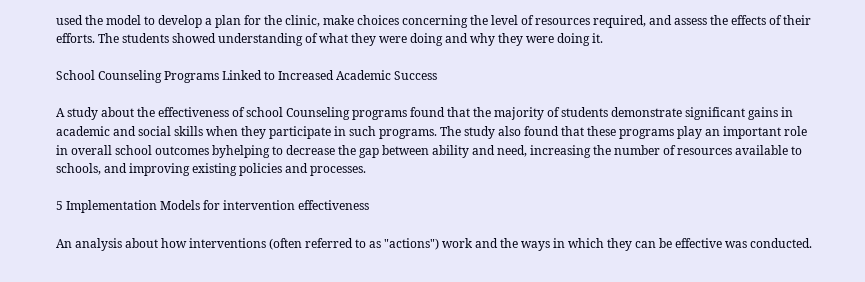used the model to develop a plan for the clinic, make choices concerning the level of resources required, and assess the effects of their efforts. The students showed understanding of what they were doing and why they were doing it.

School Counseling Programs Linked to Increased Academic Success

A study about the effectiveness of school Counseling programs found that the majority of students demonstrate significant gains in academic and social skills when they participate in such programs. The study also found that these programs play an important role in overall school outcomes byhelping to decrease the gap between ability and need, increasing the number of resources available to schools, and improving existing policies and processes.

5 Implementation Models for intervention effectiveness

An analysis about how interventions (often referred to as "actions") work and the ways in which they can be effective was conducted.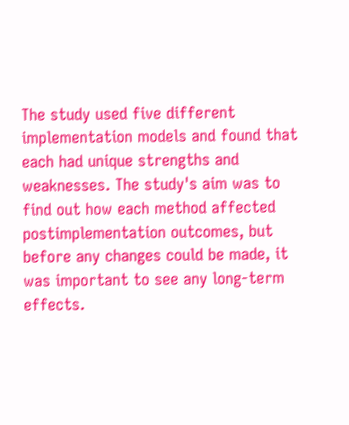The study used five different implementation models and found that each had unique strengths and weaknesses. The study's aim was to find out how each method affected postimplementation outcomes, but before any changes could be made, it was important to see any long-term effects.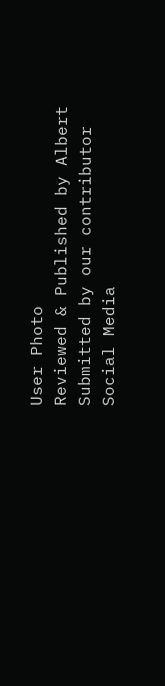User Photo
Reviewed & Published by Albert
Submitted by our contributor
Social Media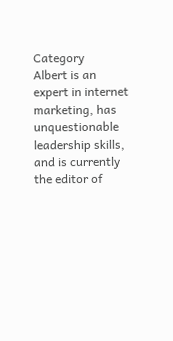Category
Albert is an expert in internet marketing, has unquestionable leadership skills, and is currently the editor of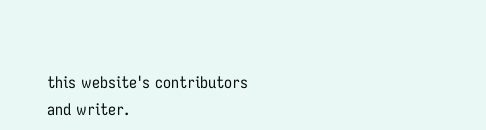this website's contributors and writer.